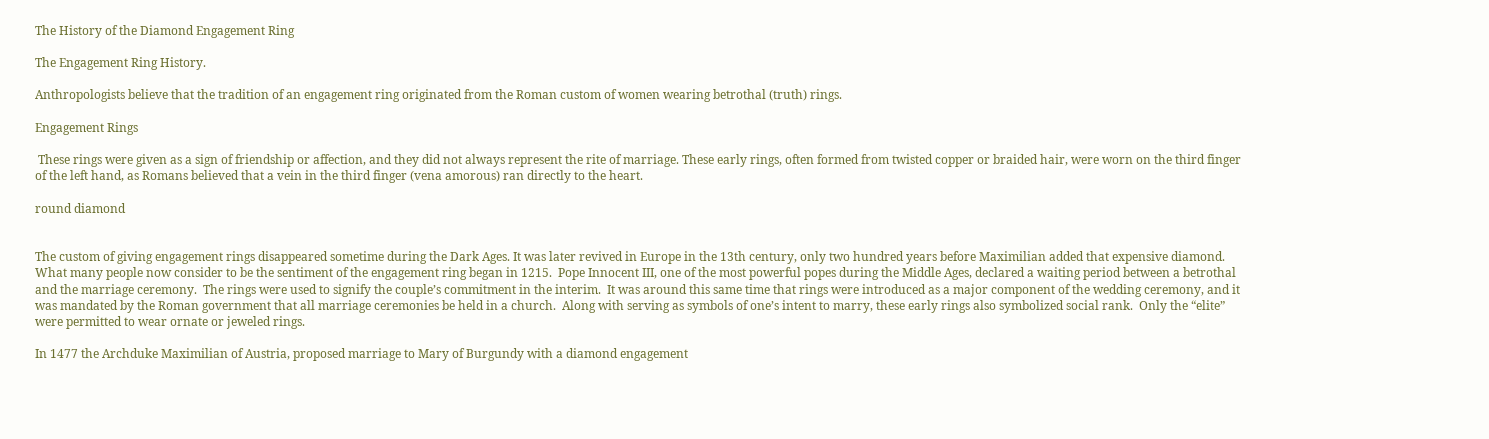The History of the Diamond Engagement Ring

The Engagement Ring History.

Anthropologists believe that the tradition of an engagement ring originated from the Roman custom of women wearing betrothal (truth) rings.

Engagement Rings

 These rings were given as a sign of friendship or affection, and they did not always represent the rite of marriage. These early rings, often formed from twisted copper or braided hair, were worn on the third finger of the left hand, as Romans believed that a vein in the third finger (vena amorous) ran directly to the heart.

round diamond


The custom of giving engagement rings disappeared sometime during the Dark Ages. It was later revived in Europe in the 13th century, only two hundred years before Maximilian added that expensive diamond.  What many people now consider to be the sentiment of the engagement ring began in 1215.  Pope Innocent III, one of the most powerful popes during the Middle Ages, declared a waiting period between a betrothal and the marriage ceremony.  The rings were used to signify the couple’s commitment in the interim.  It was around this same time that rings were introduced as a major component of the wedding ceremony, and it was mandated by the Roman government that all marriage ceremonies be held in a church.  Along with serving as symbols of one’s intent to marry, these early rings also symbolized social rank.  Only the “elite” were permitted to wear ornate or jeweled rings.

In 1477 the Archduke Maximilian of Austria, proposed marriage to Mary of Burgundy with a diamond engagement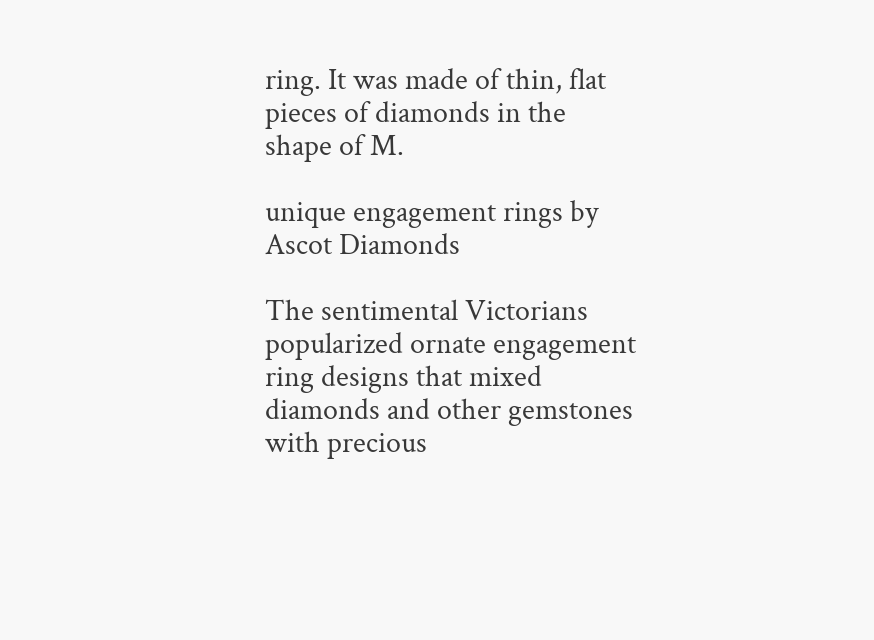ring. It was made of thin, flat pieces of diamonds in the shape of M.

unique engagement rings by Ascot Diamonds

The sentimental Victorians popularized ornate engagement ring designs that mixed diamonds and other gemstones with precious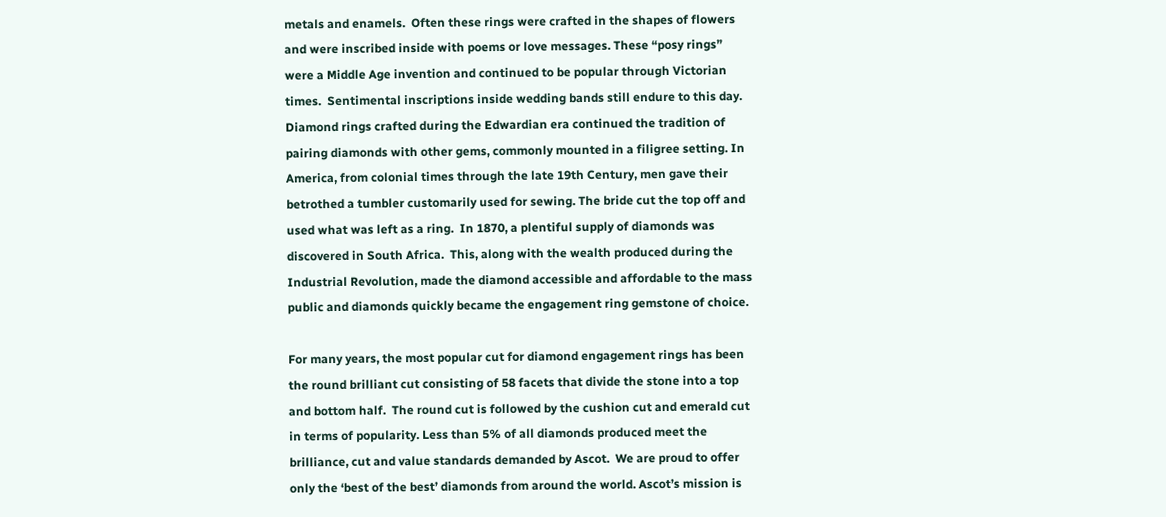metals and enamels.  Often these rings were crafted in the shapes of flowers and were inscribed inside with poems or love messages. These “posy rings” were a Middle Age invention and continued to be popular through Victorian times.  Sentimental inscriptions inside wedding bands still endure to this day.  Diamond rings crafted during the Edwardian era continued the tradition of pairing diamonds with other gems, commonly mounted in a filigree setting. In America, from colonial times through the late 19th Century, men gave their betrothed a tumbler customarily used for sewing. The bride cut the top off and used what was left as a ring.  In 1870, a plentiful supply of diamonds was discovered in South Africa.  This, along with the wealth produced during the Industrial Revolution, made the diamond accessible and affordable to the mass public and diamonds quickly became the engagement ring gemstone of choice.

For many years, the most popular cut for diamond engagement rings has been the round brilliant cut consisting of 58 facets that divide the stone into a top and bottom half.  The round cut is followed by the cushion cut and emerald cut in terms of popularity. Less than 5% of all diamonds produced meet the brilliance, cut and value standards demanded by Ascot.  We are proud to offer only the ‘best of the best’ diamonds from around the world. Ascot’s mission is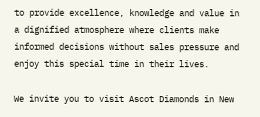to provide excellence, knowledge and value in a dignified atmosphere where clients make informed decisions without sales pressure and enjoy this special time in their lives.

We invite you to visit Ascot Diamonds in New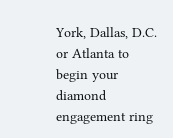York, Dallas, D.C. or Atlanta to begin your diamond engagement ring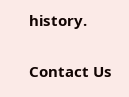history.

Contact Us